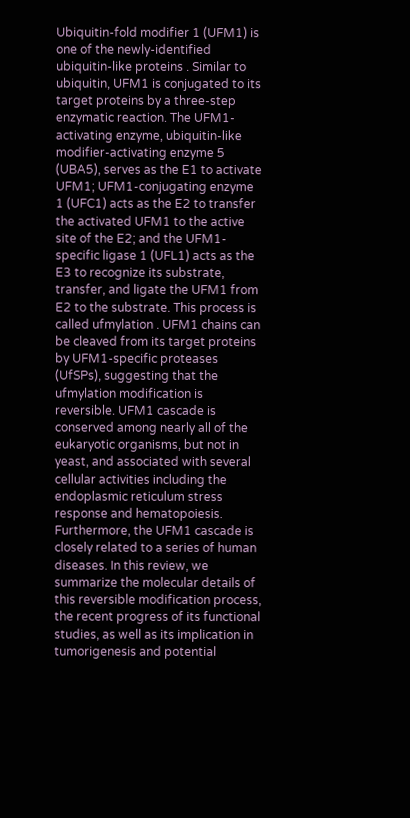Ubiquitin-fold modifier 1 (UFM1) is one of the newly-identified ubiquitin-like proteins . Similar to ubiquitin, UFM1 is conjugated to its target proteins by a three-step enzymatic reaction. The UFM1-activating enzyme, ubiquitin-like modifier-activating enzyme 5 (UBA5), serves as the E1 to activate UFM1; UFM1-conjugating enzyme 1 (UFC1) acts as the E2 to transfer the activated UFM1 to the active site of the E2; and the UFM1-specific ligase 1 (UFL1) acts as the E3 to recognize its substrate, transfer, and ligate the UFM1 from E2 to the substrate. This process is called ufmylation . UFM1 chains can be cleaved from its target proteins by UFM1-specific proteases (UfSPs), suggesting that the ufmylation modification is reversible. UFM1 cascade is conserved among nearly all of the eukaryotic organisms, but not in yeast, and associated with several cellular activities including the endoplasmic reticulum stress response and hematopoiesis. Furthermore, the UFM1 cascade is closely related to a series of human diseases. In this review, we summarize the molecular details of this reversible modification process, the recent progress of its functional studies, as well as its implication in tumorigenesis and potential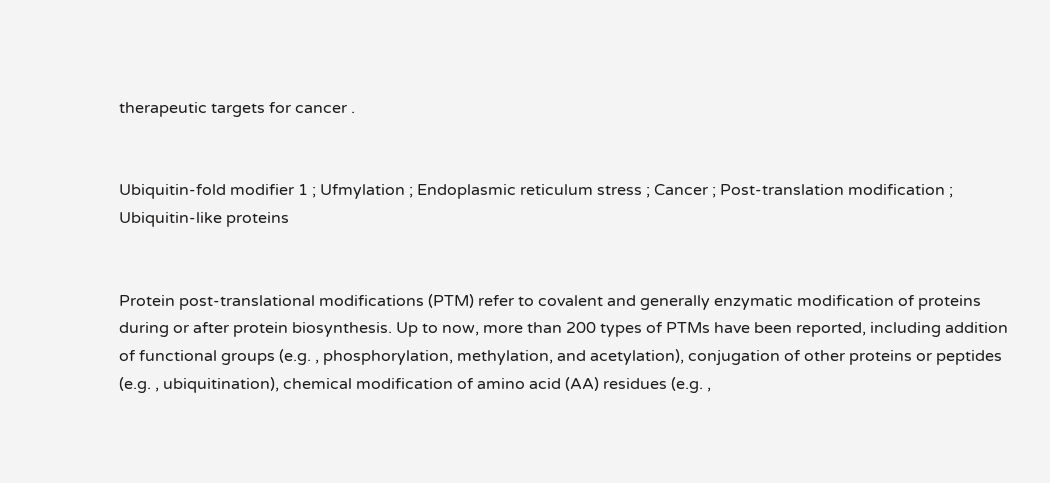therapeutic targets for cancer .


Ubiquitin-fold modifier 1 ; Ufmylation ; Endoplasmic reticulum stress ; Cancer ; Post-translation modification ; Ubiquitin-like proteins


Protein post-translational modifications (PTM) refer to covalent and generally enzymatic modification of proteins during or after protein biosynthesis. Up to now, more than 200 types of PTMs have been reported, including addition of functional groups (e.g. , phosphorylation, methylation, and acetylation), conjugation of other proteins or peptides (e.g. , ubiquitination), chemical modification of amino acid (AA) residues (e.g. ,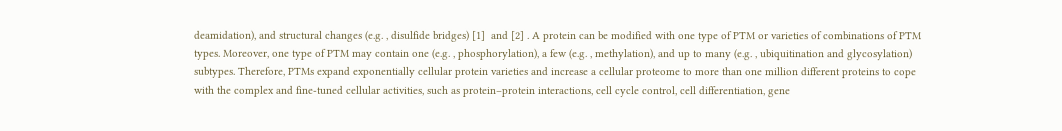deamidation), and structural changes (e.g. , disulfide bridges) [1]  and [2] . A protein can be modified with one type of PTM or varieties of combinations of PTM types. Moreover, one type of PTM may contain one (e.g. , phosphorylation), a few (e.g. , methylation), and up to many (e.g. , ubiquitination and glycosylation) subtypes. Therefore, PTMs expand exponentially cellular protein varieties and increase a cellular proteome to more than one million different proteins to cope with the complex and fine-tuned cellular activities, such as protein–protein interactions, cell cycle control, cell differentiation, gene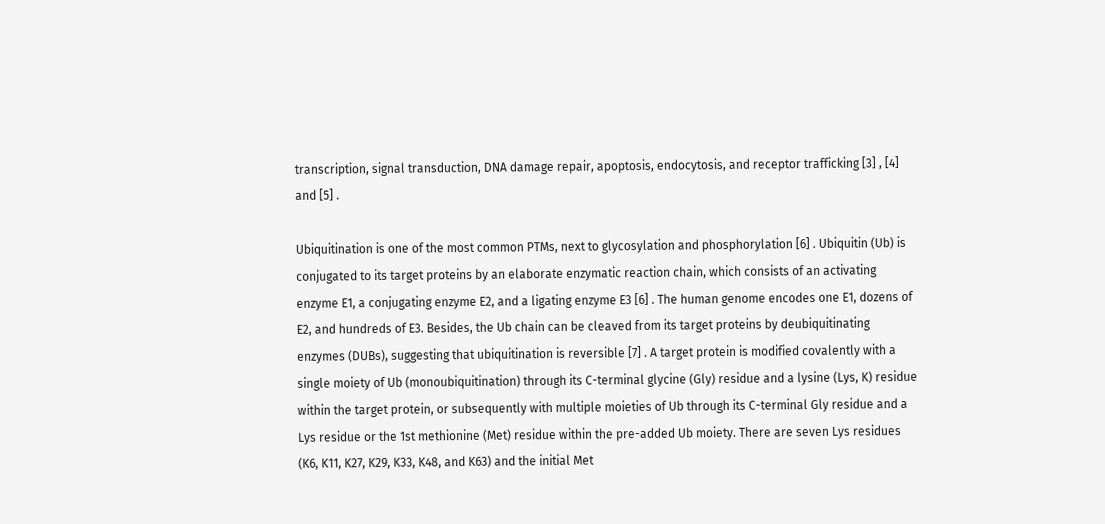transcription, signal transduction, DNA damage repair, apoptosis, endocytosis, and receptor trafficking [3] , [4]  and [5] .

Ubiquitination is one of the most common PTMs, next to glycosylation and phosphorylation [6] . Ubiquitin (Ub) is conjugated to its target proteins by an elaborate enzymatic reaction chain, which consists of an activating enzyme E1, a conjugating enzyme E2, and a ligating enzyme E3 [6] . The human genome encodes one E1, dozens of E2, and hundreds of E3. Besides, the Ub chain can be cleaved from its target proteins by deubiquitinating enzymes (DUBs), suggesting that ubiquitination is reversible [7] . A target protein is modified covalently with a single moiety of Ub (monoubiquitination) through its C-terminal glycine (Gly) residue and a lysine (Lys, K) residue within the target protein, or subsequently with multiple moieties of Ub through its C-terminal Gly residue and a Lys residue or the 1st methionine (Met) residue within the pre-added Ub moiety. There are seven Lys residues (K6, K11, K27, K29, K33, K48, and K63) and the initial Met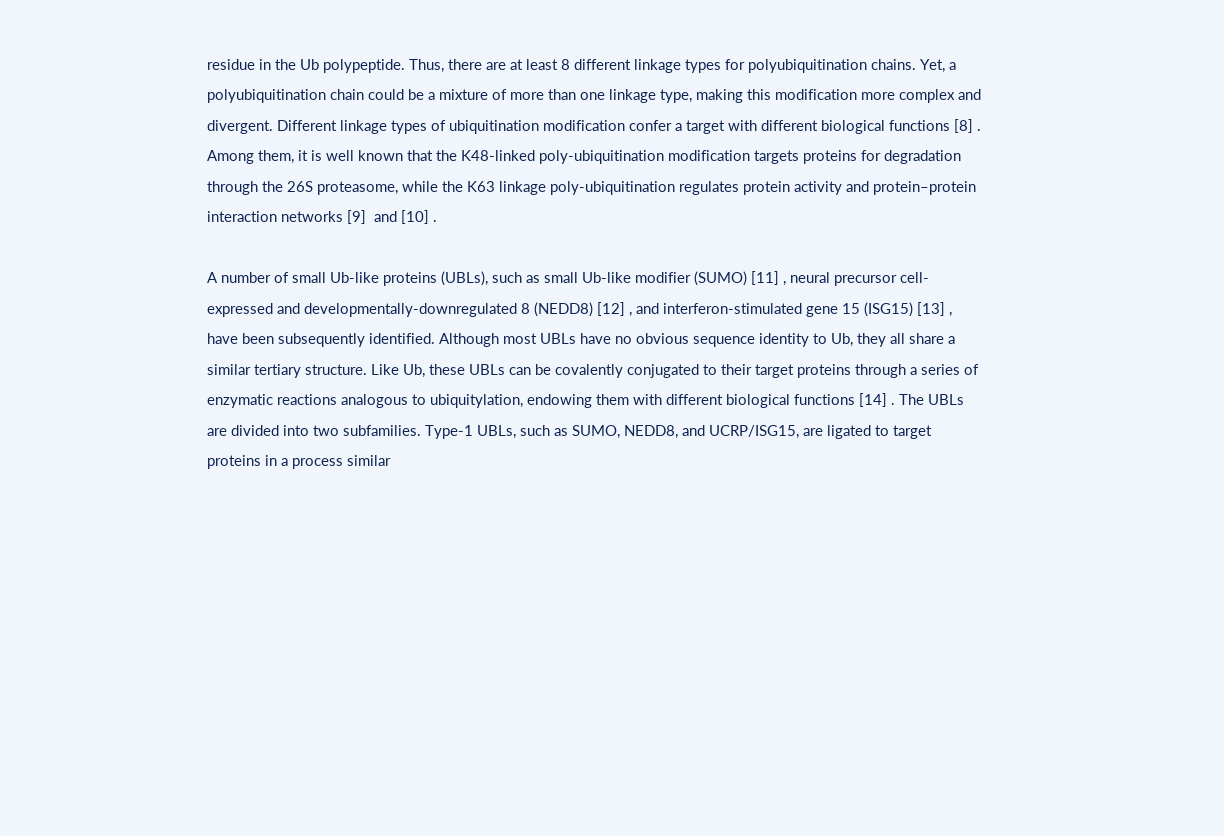residue in the Ub polypeptide. Thus, there are at least 8 different linkage types for polyubiquitination chains. Yet, a polyubiquitination chain could be a mixture of more than one linkage type, making this modification more complex and divergent. Different linkage types of ubiquitination modification confer a target with different biological functions [8] . Among them, it is well known that the K48-linked poly-ubiquitination modification targets proteins for degradation through the 26S proteasome, while the K63 linkage poly-ubiquitination regulates protein activity and protein–protein interaction networks [9]  and [10] .

A number of small Ub-like proteins (UBLs), such as small Ub-like modifier (SUMO) [11] , neural precursor cell-expressed and developmentally-downregulated 8 (NEDD8) [12] , and interferon-stimulated gene 15 (ISG15) [13] , have been subsequently identified. Although most UBLs have no obvious sequence identity to Ub, they all share a similar tertiary structure. Like Ub, these UBLs can be covalently conjugated to their target proteins through a series of enzymatic reactions analogous to ubiquitylation, endowing them with different biological functions [14] . The UBLs are divided into two subfamilies. Type-1 UBLs, such as SUMO, NEDD8, and UCRP/ISG15, are ligated to target proteins in a process similar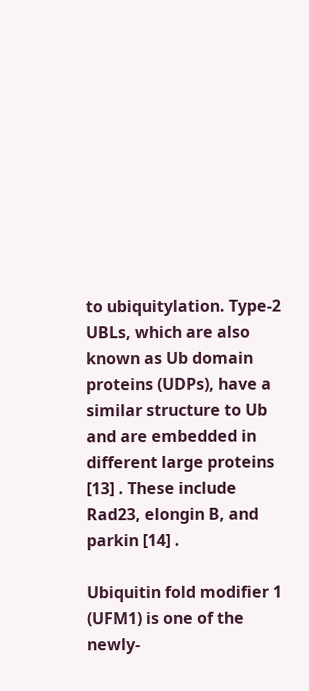to ubiquitylation. Type-2 UBLs, which are also known as Ub domain proteins (UDPs), have a similar structure to Ub and are embedded in different large proteins [13] . These include Rad23, elongin B, and parkin [14] .

Ubiquitin fold modifier 1 (UFM1) is one of the newly-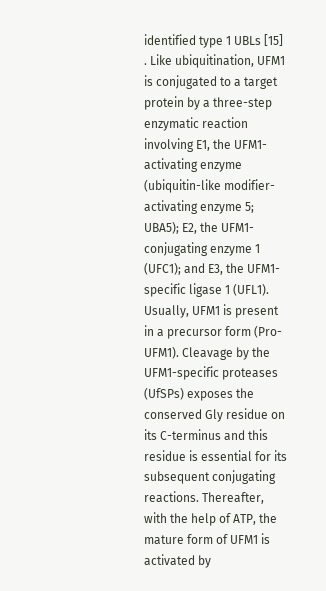identified type 1 UBLs [15] . Like ubiquitination, UFM1 is conjugated to a target protein by a three-step enzymatic reaction involving E1, the UFM1-activating enzyme (ubiquitin-like modifier-activating enzyme 5; UBA5); E2, the UFM1-conjugating enzyme 1 (UFC1); and E3, the UFM1-specific ligase 1 (UFL1). Usually, UFM1 is present in a precursor form (Pro-UFM1). Cleavage by the UFM1-specific proteases (UfSPs) exposes the conserved Gly residue on its C-terminus and this residue is essential for its subsequent conjugating reactions. Thereafter, with the help of ATP, the mature form of UFM1 is activated by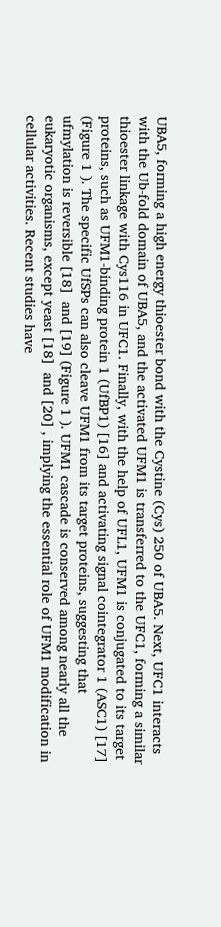UBA5, forming a high energy thioester bond with the Cystine (Cys) 250 of UBA5. Next, UFC1 interacts with the Ub-fold domain of UBA5, and the activated UFM1 is transferred to the UFC1, forming a similar thioester linkage with Cys116 in UFC1. Finally, with the help of UFL1, UFM1 is conjugated to its target proteins, such as UFM1-binding protein 1 (UfBP1) [16] and activating signal cointegrator 1 (ASC1) [17] (Figure 1 ). The specific UfSPs can also cleave UFM1 from its target proteins, suggesting that ufmylation is reversible [18]  and [19] (Figure 1 ). UFM1 cascade is conserved among nearly all the eukaryotic organisms, except yeast [18]  and [20] , implying the essential role of UFM1 modification in cellular activities. Recent studies have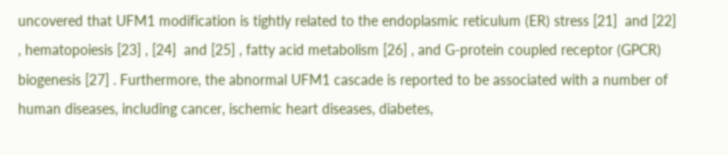uncovered that UFM1 modification is tightly related to the endoplasmic reticulum (ER) stress [21]  and [22] , hematopoiesis [23] , [24]  and [25] , fatty acid metabolism [26] , and G-protein coupled receptor (GPCR) biogenesis [27] . Furthermore, the abnormal UFM1 cascade is reported to be associated with a number of human diseases, including cancer, ischemic heart diseases, diabetes,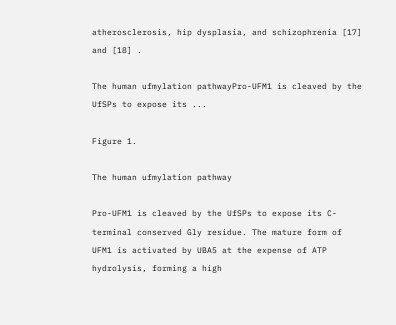atherosclerosis, hip dysplasia, and schizophrenia [17]  and [18] .

The human ufmylation pathwayPro-UFM1 is cleaved by the UfSPs to expose its ...

Figure 1.

The human ufmylation pathway

Pro-UFM1 is cleaved by the UfSPs to expose its C-terminal conserved Gly residue. The mature form of UFM1 is activated by UBA5 at the expense of ATP hydrolysis, forming a high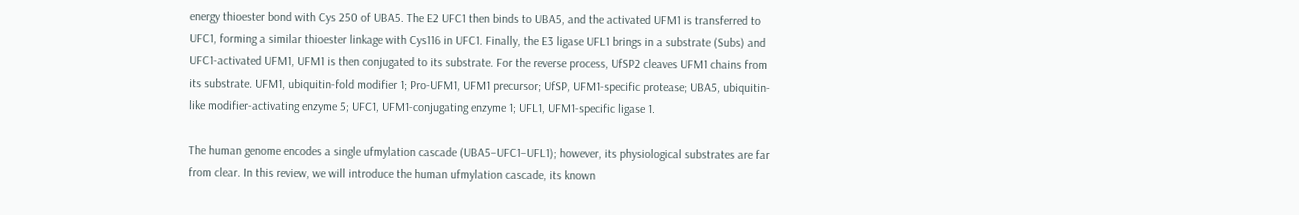energy thioester bond with Cys 250 of UBA5. The E2 UFC1 then binds to UBA5, and the activated UFM1 is transferred to UFC1, forming a similar thioester linkage with Cys116 in UFC1. Finally, the E3 ligase UFL1 brings in a substrate (Subs) and UFC1-activated UFM1, UFM1 is then conjugated to its substrate. For the reverse process, UfSP2 cleaves UFM1 chains from its substrate. UFM1, ubiquitin-fold modifier 1; Pro-UFM1, UFM1 precursor; UfSP, UFM1-specific protease; UBA5, ubiquitin-like modifier-activating enzyme 5; UFC1, UFM1-conjugating enzyme 1; UFL1, UFM1-specific ligase 1.

The human genome encodes a single ufmylation cascade (UBA5−UFC1−UFL1); however, its physiological substrates are far from clear. In this review, we will introduce the human ufmylation cascade, its known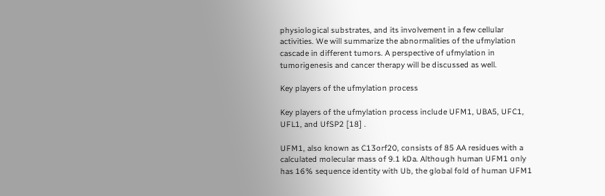physiological substrates, and its involvement in a few cellular activities. We will summarize the abnormalities of the ufmylation cascade in different tumors. A perspective of ufmylation in tumorigenesis and cancer therapy will be discussed as well.

Key players of the ufmylation process

Key players of the ufmylation process include UFM1, UBA5, UFC1, UFL1, and UfSP2 [18] .

UFM1, also known as C13orf20, consists of 85 AA residues with a calculated molecular mass of 9.1 kDa. Although human UFM1 only has 16% sequence identity with Ub, the global fold of human UFM1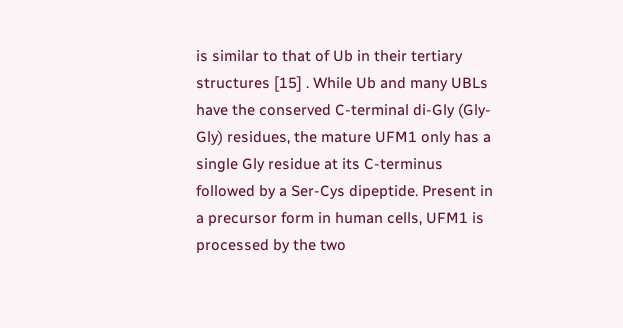is similar to that of Ub in their tertiary structures [15] . While Ub and many UBLs have the conserved C-terminal di-Gly (Gly-Gly) residues, the mature UFM1 only has a single Gly residue at its C-terminus followed by a Ser-Cys dipeptide. Present in a precursor form in human cells, UFM1 is processed by the two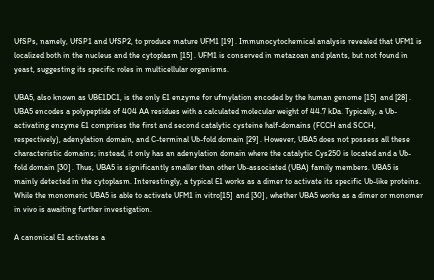UfSPs, namely, UfSP1 and UfSP2, to produce mature UFM1 [19] . Immunocytochemical analysis revealed that UFM1 is localized both in the nucleus and the cytoplasm [15] . UFM1 is conserved in metazoan and plants, but not found in yeast, suggesting its specific roles in multicellular organisms.

UBA5, also known as UBE1DC1, is the only E1 enzyme for ufmylation encoded by the human genome [15]  and [28] . UBA5 encodes a polypeptide of 404 AA residues with a calculated molecular weight of 44.7 kDa. Typically, a Ub-activating enzyme E1 comprises the first and second catalytic cysteine half-domains (FCCH and SCCH, respectively), adenylation domain, and C-terminal Ub-fold domain [29] . However, UBA5 does not possess all these characteristic domains; instead, it only has an adenylation domain where the catalytic Cys250 is located and a Ub-fold domain [30] . Thus, UBA5 is significantly smaller than other Ub-associated (UBA) family members. UBA5 is mainly detected in the cytoplasm. Interestingly, a typical E1 works as a dimer to activate its specific Ub-like proteins. While the monomeric UBA5 is able to activate UFM1 in vitro[15]  and [30] , whether UBA5 works as a dimer or monomer in vivo is awaiting further investigation.

A canonical E1 activates a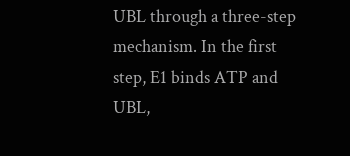UBL through a three-step mechanism. In the first step, E1 binds ATP and UBL,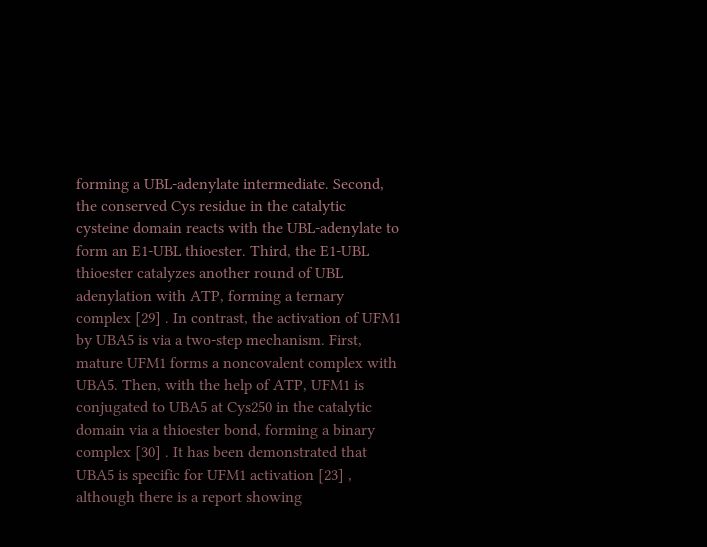forming a UBL-adenylate intermediate. Second, the conserved Cys residue in the catalytic cysteine domain reacts with the UBL-adenylate to form an E1-UBL thioester. Third, the E1-UBL thioester catalyzes another round of UBL adenylation with ATP, forming a ternary complex [29] . In contrast, the activation of UFM1 by UBA5 is via a two-step mechanism. First, mature UFM1 forms a noncovalent complex with UBA5. Then, with the help of ATP, UFM1 is conjugated to UBA5 at Cys250 in the catalytic domain via a thioester bond, forming a binary complex [30] . It has been demonstrated that UBA5 is specific for UFM1 activation [23] , although there is a report showing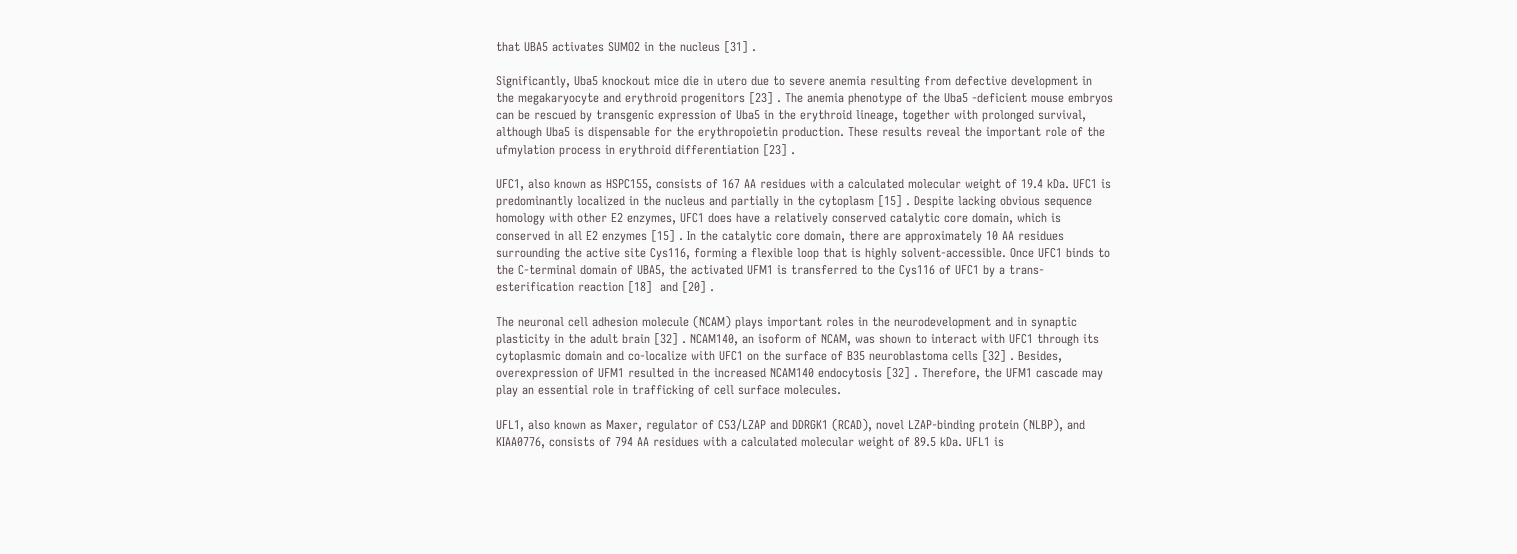that UBA5 activates SUMO2 in the nucleus [31] .

Significantly, Uba5 knockout mice die in utero due to severe anemia resulting from defective development in the megakaryocyte and erythroid progenitors [23] . The anemia phenotype of the Uba5 -deficient mouse embryos can be rescued by transgenic expression of Uba5 in the erythroid lineage, together with prolonged survival, although Uba5 is dispensable for the erythropoietin production. These results reveal the important role of the ufmylation process in erythroid differentiation [23] .

UFC1, also known as HSPC155, consists of 167 AA residues with a calculated molecular weight of 19.4 kDa. UFC1 is predominantly localized in the nucleus and partially in the cytoplasm [15] . Despite lacking obvious sequence homology with other E2 enzymes, UFC1 does have a relatively conserved catalytic core domain, which is conserved in all E2 enzymes [15] . In the catalytic core domain, there are approximately 10 AA residues surrounding the active site Cys116, forming a flexible loop that is highly solvent-accessible. Once UFC1 binds to the C-terminal domain of UBA5, the activated UFM1 is transferred to the Cys116 of UFC1 by a trans-esterification reaction [18]  and [20] .

The neuronal cell adhesion molecule (NCAM) plays important roles in the neurodevelopment and in synaptic plasticity in the adult brain [32] . NCAM140, an isoform of NCAM, was shown to interact with UFC1 through its cytoplasmic domain and co-localize with UFC1 on the surface of B35 neuroblastoma cells [32] . Besides, overexpression of UFM1 resulted in the increased NCAM140 endocytosis [32] . Therefore, the UFM1 cascade may play an essential role in trafficking of cell surface molecules.

UFL1, also known as Maxer, regulator of C53/LZAP and DDRGK1 (RCAD), novel LZAP-binding protein (NLBP), and KIAA0776, consists of 794 AA residues with a calculated molecular weight of 89.5 kDa. UFL1 is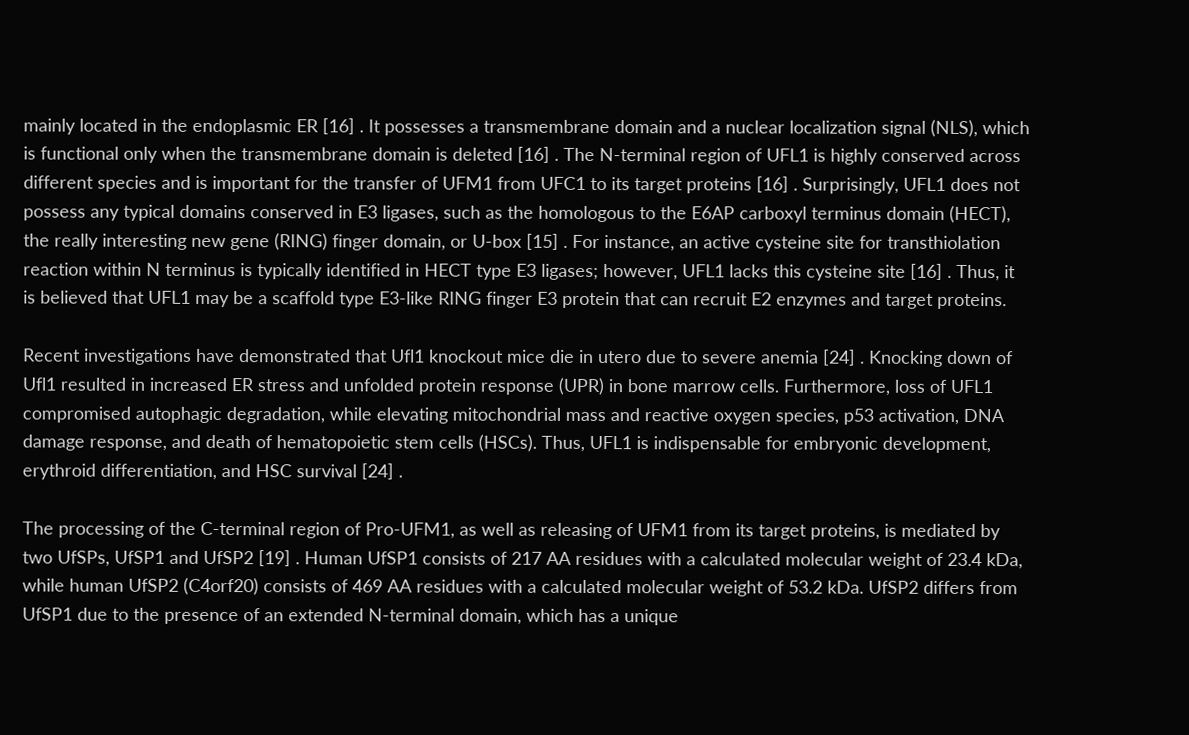mainly located in the endoplasmic ER [16] . It possesses a transmembrane domain and a nuclear localization signal (NLS), which is functional only when the transmembrane domain is deleted [16] . The N-terminal region of UFL1 is highly conserved across different species and is important for the transfer of UFM1 from UFC1 to its target proteins [16] . Surprisingly, UFL1 does not possess any typical domains conserved in E3 ligases, such as the homologous to the E6AP carboxyl terminus domain (HECT), the really interesting new gene (RING) finger domain, or U-box [15] . For instance, an active cysteine site for transthiolation reaction within N terminus is typically identified in HECT type E3 ligases; however, UFL1 lacks this cysteine site [16] . Thus, it is believed that UFL1 may be a scaffold type E3-like RING finger E3 protein that can recruit E2 enzymes and target proteins.

Recent investigations have demonstrated that Ufl1 knockout mice die in utero due to severe anemia [24] . Knocking down of Ufl1 resulted in increased ER stress and unfolded protein response (UPR) in bone marrow cells. Furthermore, loss of UFL1 compromised autophagic degradation, while elevating mitochondrial mass and reactive oxygen species, p53 activation, DNA damage response, and death of hematopoietic stem cells (HSCs). Thus, UFL1 is indispensable for embryonic development, erythroid differentiation, and HSC survival [24] .

The processing of the C-terminal region of Pro-UFM1, as well as releasing of UFM1 from its target proteins, is mediated by two UfSPs, UfSP1 and UfSP2 [19] . Human UfSP1 consists of 217 AA residues with a calculated molecular weight of 23.4 kDa, while human UfSP2 (C4orf20) consists of 469 AA residues with a calculated molecular weight of 53.2 kDa. UfSP2 differs from UfSP1 due to the presence of an extended N-terminal domain, which has a unique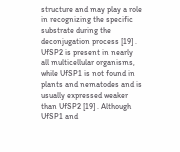structure and may play a role in recognizing the specific substrate during the deconjugation process [19] . UfSP2 is present in nearly all multicellular organisms, while UfSP1 is not found in plants and nematodes and is usually expressed weaker than UfSP2 [19] . Although UfSP1 and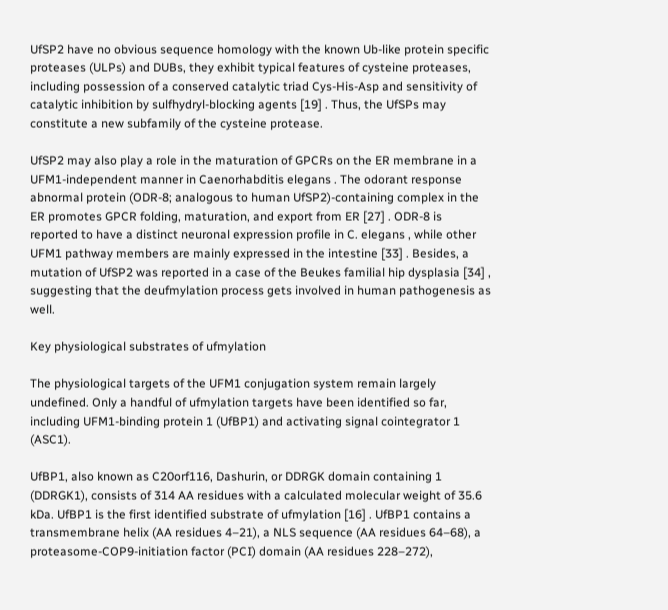UfSP2 have no obvious sequence homology with the known Ub-like protein specific proteases (ULPs) and DUBs, they exhibit typical features of cysteine proteases, including possession of a conserved catalytic triad Cys-His-Asp and sensitivity of catalytic inhibition by sulfhydryl-blocking agents [19] . Thus, the UfSPs may constitute a new subfamily of the cysteine protease.

UfSP2 may also play a role in the maturation of GPCRs on the ER membrane in a UFM1-independent manner in Caenorhabditis elegans . The odorant response abnormal protein (ODR-8; analogous to human UfSP2)-containing complex in the ER promotes GPCR folding, maturation, and export from ER [27] . ODR-8 is reported to have a distinct neuronal expression profile in C. elegans , while other UFM1 pathway members are mainly expressed in the intestine [33] . Besides, a mutation of UfSP2 was reported in a case of the Beukes familial hip dysplasia [34] , suggesting that the deufmylation process gets involved in human pathogenesis as well.

Key physiological substrates of ufmylation

The physiological targets of the UFM1 conjugation system remain largely undefined. Only a handful of ufmylation targets have been identified so far, including UFM1-binding protein 1 (UfBP1) and activating signal cointegrator 1 (ASC1).

UfBP1, also known as C20orf116, Dashurin, or DDRGK domain containing 1 (DDRGK1), consists of 314 AA residues with a calculated molecular weight of 35.6 kDa. UfBP1 is the first identified substrate of ufmylation [16] . UfBP1 contains a transmembrane helix (AA residues 4–21), a NLS sequence (AA residues 64–68), a proteasome-COP9-initiation factor (PCI) domain (AA residues 228–272),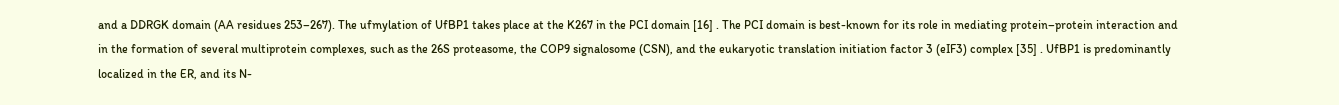and a DDRGK domain (AA residues 253–267). The ufmylation of UfBP1 takes place at the K267 in the PCI domain [16] . The PCI domain is best-known for its role in mediating protein–protein interaction and in the formation of several multiprotein complexes, such as the 26S proteasome, the COP9 signalosome (CSN), and the eukaryotic translation initiation factor 3 (eIF3) complex [35] . UfBP1 is predominantly localized in the ER, and its N-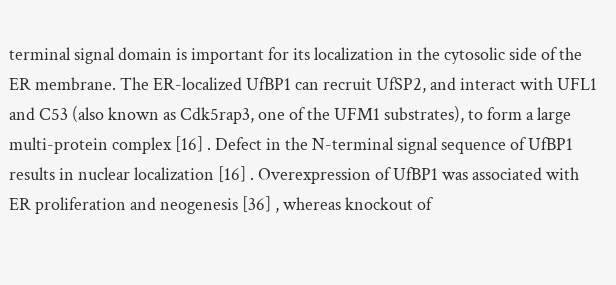terminal signal domain is important for its localization in the cytosolic side of the ER membrane. The ER-localized UfBP1 can recruit UfSP2, and interact with UFL1 and C53 (also known as Cdk5rap3, one of the UFM1 substrates), to form a large multi-protein complex [16] . Defect in the N-terminal signal sequence of UfBP1 results in nuclear localization [16] . Overexpression of UfBP1 was associated with ER proliferation and neogenesis [36] , whereas knockout of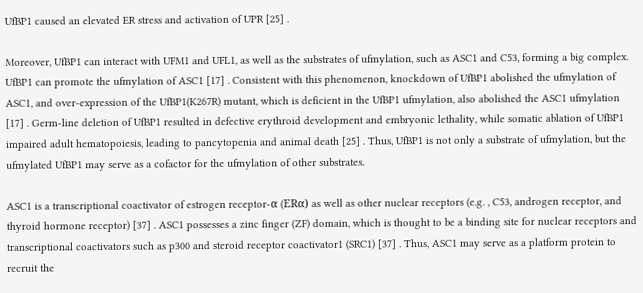UfBP1 caused an elevated ER stress and activation of UPR [25] .

Moreover, UfBP1 can interact with UFM1 and UFL1, as well as the substrates of ufmylation, such as ASC1 and C53, forming a big complex. UfBP1 can promote the ufmylation of ASC1 [17] . Consistent with this phenomenon, knockdown of UfBP1 abolished the ufmylation of ASC1, and over-expression of the UfBP1(K267R) mutant, which is deficient in the UfBP1 ufmylation, also abolished the ASC1 ufmylation [17] . Germ-line deletion of UfBP1 resulted in defective erythroid development and embryonic lethality, while somatic ablation of UfBP1 impaired adult hematopoiesis, leading to pancytopenia and animal death [25] . Thus, UfBP1 is not only a substrate of ufmylation, but the ufmylated UfBP1 may serve as a cofactor for the ufmylation of other substrates.

ASC1 is a transcriptional coactivator of estrogen receptor-α (ERα) as well as other nuclear receptors (e.g. , C53, androgen receptor, and thyroid hormone receptor) [37] . ASC1 possesses a zinc finger (ZF) domain, which is thought to be a binding site for nuclear receptors and transcriptional coactivators such as p300 and steroid receptor coactivator1 (SRC1) [37] . Thus, ASC1 may serve as a platform protein to recruit the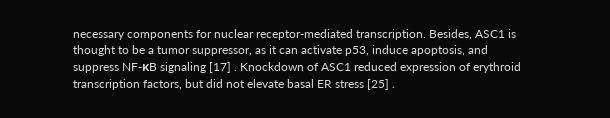necessary components for nuclear receptor-mediated transcription. Besides, ASC1 is thought to be a tumor suppressor, as it can activate p53, induce apoptosis, and suppress NF-κB signaling [17] . Knockdown of ASC1 reduced expression of erythroid transcription factors, but did not elevate basal ER stress [25] .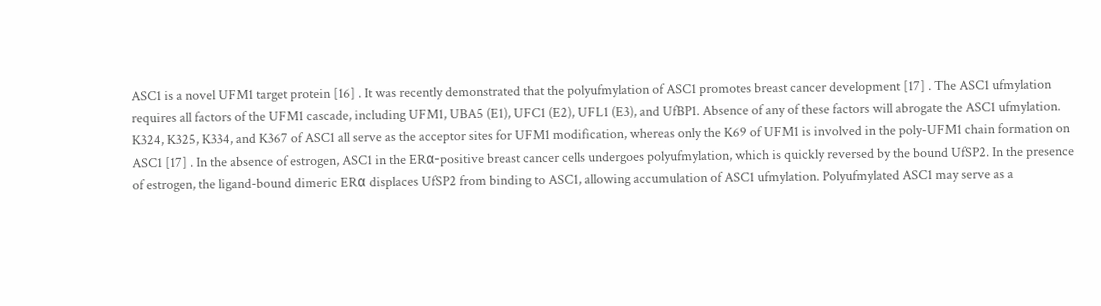ASC1 is a novel UFM1 target protein [16] . It was recently demonstrated that the polyufmylation of ASC1 promotes breast cancer development [17] . The ASC1 ufmylation requires all factors of the UFM1 cascade, including UFM1, UBA5 (E1), UFC1 (E2), UFL1 (E3), and UfBP1. Absence of any of these factors will abrogate the ASC1 ufmylation. K324, K325, K334, and K367 of ASC1 all serve as the acceptor sites for UFM1 modification, whereas only the K69 of UFM1 is involved in the poly-UFM1 chain formation on ASC1 [17] . In the absence of estrogen, ASC1 in the ERα-positive breast cancer cells undergoes polyufmylation, which is quickly reversed by the bound UfSP2. In the presence of estrogen, the ligand-bound dimeric ERα displaces UfSP2 from binding to ASC1, allowing accumulation of ASC1 ufmylation. Polyufmylated ASC1 may serve as a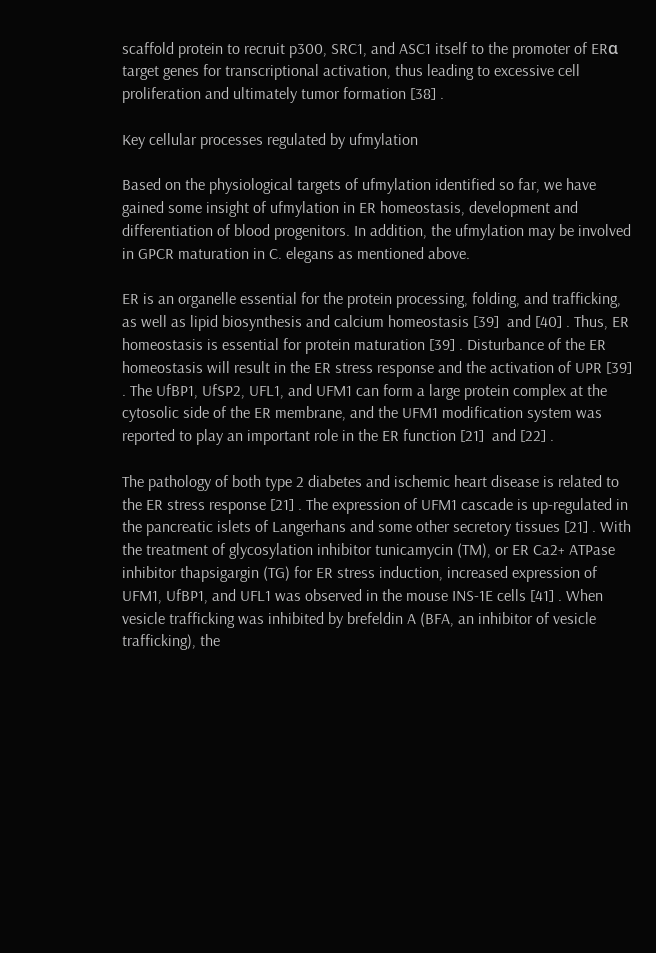scaffold protein to recruit p300, SRC1, and ASC1 itself to the promoter of ERα target genes for transcriptional activation, thus leading to excessive cell proliferation and ultimately tumor formation [38] .

Key cellular processes regulated by ufmylation

Based on the physiological targets of ufmylation identified so far, we have gained some insight of ufmylation in ER homeostasis, development and differentiation of blood progenitors. In addition, the ufmylation may be involved in GPCR maturation in C. elegans as mentioned above.

ER is an organelle essential for the protein processing, folding, and trafficking, as well as lipid biosynthesis and calcium homeostasis [39]  and [40] . Thus, ER homeostasis is essential for protein maturation [39] . Disturbance of the ER homeostasis will result in the ER stress response and the activation of UPR [39] . The UfBP1, UfSP2, UFL1, and UFM1 can form a large protein complex at the cytosolic side of the ER membrane, and the UFM1 modification system was reported to play an important role in the ER function [21]  and [22] .

The pathology of both type 2 diabetes and ischemic heart disease is related to the ER stress response [21] . The expression of UFM1 cascade is up-regulated in the pancreatic islets of Langerhans and some other secretory tissues [21] . With the treatment of glycosylation inhibitor tunicamycin (TM), or ER Ca2+ ATPase inhibitor thapsigargin (TG) for ER stress induction, increased expression of UFM1, UfBP1, and UFL1 was observed in the mouse INS-1E cells [41] . When vesicle trafficking was inhibited by brefeldin A (BFA, an inhibitor of vesicle trafficking), the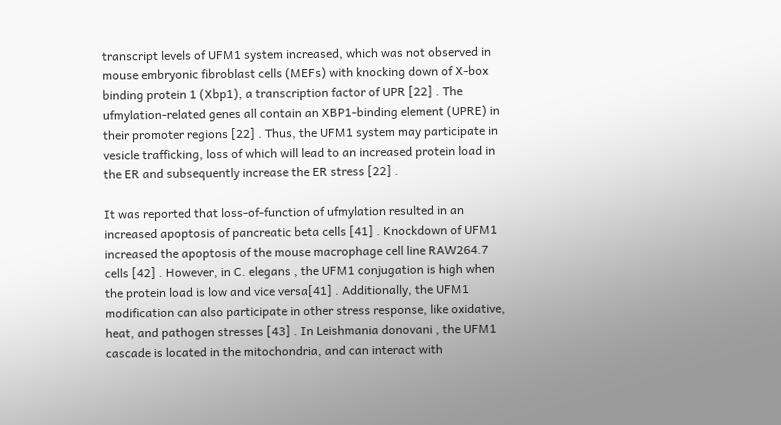transcript levels of UFM1 system increased, which was not observed in mouse embryonic fibroblast cells (MEFs) with knocking down of X-box binding protein 1 (Xbp1), a transcription factor of UPR [22] . The ufmylation-related genes all contain an XBP1-binding element (UPRE) in their promoter regions [22] . Thus, the UFM1 system may participate in vesicle trafficking, loss of which will lead to an increased protein load in the ER and subsequently increase the ER stress [22] .

It was reported that loss-of-function of ufmylation resulted in an increased apoptosis of pancreatic beta cells [41] . Knockdown of UFM1 increased the apoptosis of the mouse macrophage cell line RAW264.7 cells [42] . However, in C. elegans , the UFM1 conjugation is high when the protein load is low and vice versa[41] . Additionally, the UFM1 modification can also participate in other stress response, like oxidative, heat, and pathogen stresses [43] . In Leishmania donovani , the UFM1 cascade is located in the mitochondria, and can interact with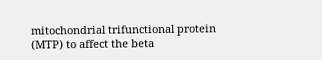mitochondrial trifunctional protein (MTP) to affect the beta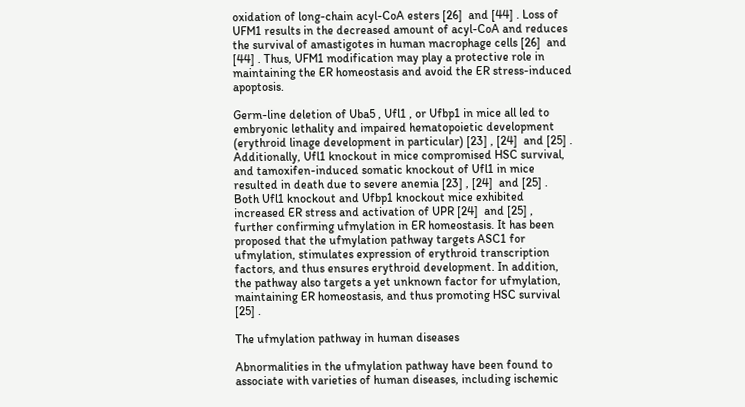oxidation of long-chain acyl-CoA esters [26]  and [44] . Loss of UFM1 results in the decreased amount of acyl-CoA and reduces the survival of amastigotes in human macrophage cells [26]  and [44] . Thus, UFM1 modification may play a protective role in maintaining the ER homeostasis and avoid the ER stress-induced apoptosis.

Germ-line deletion of Uba5 , Ufl1 , or Ufbp1 in mice all led to embryonic lethality and impaired hematopoietic development (erythroid linage development in particular) [23] , [24]  and [25] . Additionally, Ufl1 knockout in mice compromised HSC survival, and tamoxifen-induced somatic knockout of Ufl1 in mice resulted in death due to severe anemia [23] , [24]  and [25] . Both Ufl1 knockout and Ufbp1 knockout mice exhibited increased ER stress and activation of UPR [24]  and [25] , further confirming ufmylation in ER homeostasis. It has been proposed that the ufmylation pathway targets ASC1 for ufmylation, stimulates expression of erythroid transcription factors, and thus ensures erythroid development. In addition, the pathway also targets a yet unknown factor for ufmylation, maintaining ER homeostasis, and thus promoting HSC survival [25] .

The ufmylation pathway in human diseases

Abnormalities in the ufmylation pathway have been found to associate with varieties of human diseases, including ischemic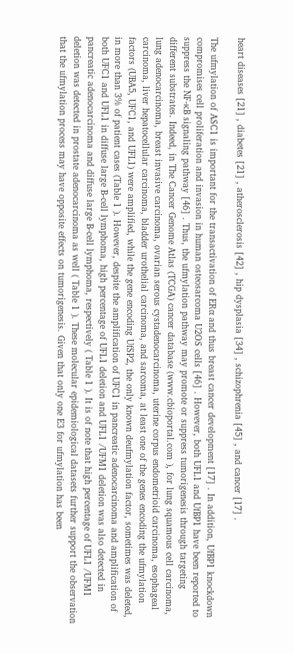heart diseases [21] , diabetes [21] , atherosclerosis [42] , hip dysplasia [34] , schizophrenia [45] , and cancer [17] .

The ufmylation of ASC1 is important for the transactivation of ERα and thus breast cancer development [17] . In addition, UfBP1 knockdown compromises cell proliferation and invasion in human osteosarcoma U2OS cells [46] . However, both UFL1 and UfBP1 have been reported to suppress the NF-κB signaling pathway [46] . Thus, the ufmylation pathway may promote or suppress tumorigenesis through targeting different substrates. Indeed, in The Cancer Genome Atlas (TCGA) cancer database (www.cbioportal.com ), for lung squamous cell carcinoma, lung adenocarcinoma, breast invasive carcinoma, ovarian serous cystadenocarcinoma, uterine corpus endometrioid carcinoma, esophageal carcinoma, liver hepatocellular carcinoma, bladder urothelial carcinoma, and sarcoma, at least one of the genes encoding the ufmylation factors (UBA5, UFC1, and UFL1) were amplified, while the gene encoding UfSP2, the only known deufmylation factor, sometimes was deleted, in more than 3% of patient cases (Table 1 ). However, despite the amplification of UFC1 in pancreatic adenocarcinoma and amplification of both UFC1 and UFL1 in diffuse large B-cell lymphoma, high percentage of UFL1 deletion and UFL1 /UFM1 deletion was also detected in pancreatic adenocarcinoma and diffuse large B-cell lymphoma, respectively ( Table 1 ). It is of note that high percentage of UFL1 /UFM1 deletion was detected in prostate adenocarcinoma as well ( Table 1 ). These molecular epidemiological datasets further support the observation that the ufmylation process may have opposite effects on tumorigenesis. Given that only one E3 for ufmylation has been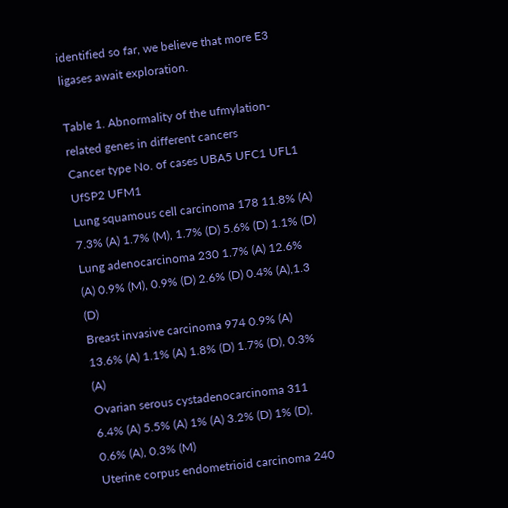identified so far, we believe that more E3 ligases await exploration.

Table 1. Abnormality of the ufmylation-related genes in different cancers
Cancer type No. of cases UBA5 UFC1 UFL1 UfSP2 UFM1
Lung squamous cell carcinoma 178 11.8% (A) 7.3% (A) 1.7% (M), 1.7% (D) 5.6% (D) 1.1% (D)
Lung adenocarcinoma 230 1.7% (A) 12.6% (A) 0.9% (M), 0.9% (D) 2.6% (D) 0.4% (A),1.3 (D)
Breast invasive carcinoma 974 0.9% (A) 13.6% (A) 1.1% (A) 1.8% (D) 1.7% (D), 0.3% (A)
Ovarian serous cystadenocarcinoma 311 6.4% (A) 5.5% (A) 1% (A) 3.2% (D) 1% (D), 0.6% (A), 0.3% (M)
Uterine corpus endometrioid carcinoma 240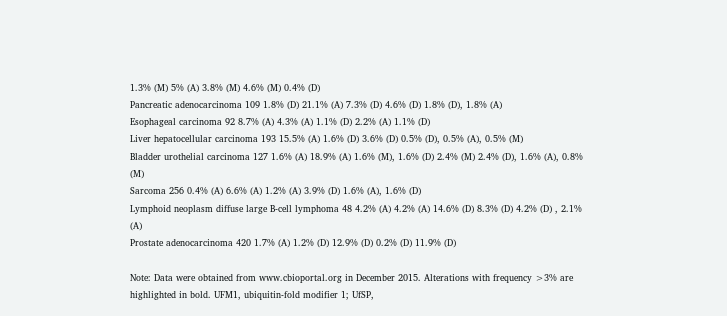1.3% (M) 5% (A) 3.8% (M) 4.6% (M) 0.4% (D)
Pancreatic adenocarcinoma 109 1.8% (D) 21.1% (A) 7.3% (D) 4.6% (D) 1.8% (D), 1.8% (A)
Esophageal carcinoma 92 8.7% (A) 4.3% (A) 1.1% (D) 2.2% (A) 1.1% (D)
Liver hepatocellular carcinoma 193 15.5% (A) 1.6% (D) 3.6% (D) 0.5% (D), 0.5% (A), 0.5% (M)
Bladder urothelial carcinoma 127 1.6% (A) 18.9% (A) 1.6% (M), 1.6% (D) 2.4% (M) 2.4% (D), 1.6% (A), 0.8% (M)
Sarcoma 256 0.4% (A) 6.6% (A) 1.2% (A) 3.9% (D) 1.6% (A), 1.6% (D)
Lymphoid neoplasm diffuse large B-cell lymphoma 48 4.2% (A) 4.2% (A) 14.6% (D) 8.3% (D) 4.2% (D) , 2.1% (A)
Prostate adenocarcinoma 420 1.7% (A) 1.2% (D) 12.9% (D) 0.2% (D) 11.9% (D)

Note: Data were obtained from www.cbioportal.org in December 2015. Alterations with frequency >3% are highlighted in bold. UFM1, ubiquitin-fold modifier 1; UfSP,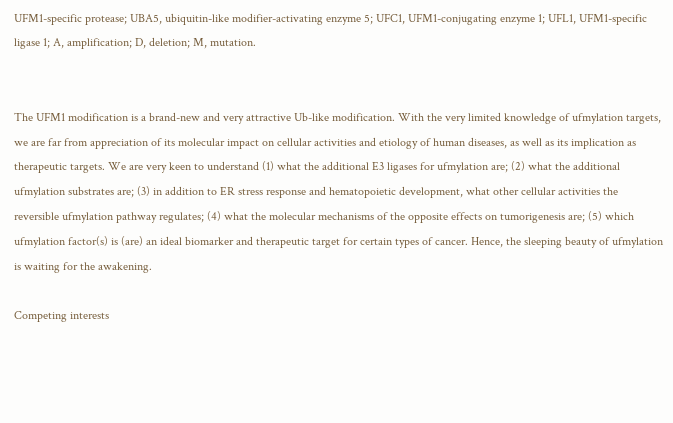UFM1-specific protease; UBA5, ubiquitin-like modifier-activating enzyme 5; UFC1, UFM1-conjugating enzyme 1; UFL1, UFM1-specific ligase 1; A, amplification; D, deletion; M, mutation.


The UFM1 modification is a brand-new and very attractive Ub-like modification. With the very limited knowledge of ufmylation targets, we are far from appreciation of its molecular impact on cellular activities and etiology of human diseases, as well as its implication as therapeutic targets. We are very keen to understand (1) what the additional E3 ligases for ufmylation are; (2) what the additional ufmylation substrates are; (3) in addition to ER stress response and hematopoietic development, what other cellular activities the reversible ufmylation pathway regulates; (4) what the molecular mechanisms of the opposite effects on tumorigenesis are; (5) which ufmylation factor(s) is (are) an ideal biomarker and therapeutic target for certain types of cancer. Hence, the sleeping beauty of ufmylation is waiting for the awakening.

Competing interests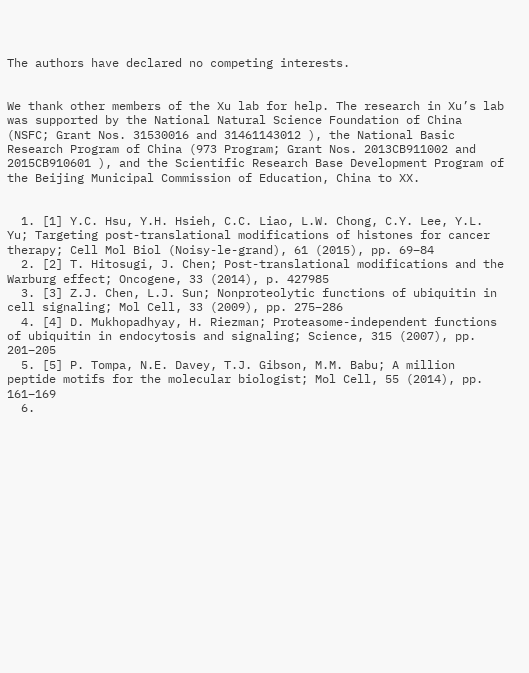The authors have declared no competing interests.


We thank other members of the Xu lab for help. The research in Xu’s lab was supported by the National Natural Science Foundation of China (NSFC; Grant Nos. 31530016 and 31461143012 ), the National Basic Research Program of China (973 Program; Grant Nos. 2013CB911002 and 2015CB910601 ), and the Scientific Research Base Development Program of the Beijing Municipal Commission of Education, China to XX.


  1. [1] Y.C. Hsu, Y.H. Hsieh, C.C. Liao, L.W. Chong, C.Y. Lee, Y.L. Yu; Targeting post-translational modifications of histones for cancer therapy; Cell Mol Biol (Noisy-le-grand), 61 (2015), pp. 69–84
  2. [2] T. Hitosugi, J. Chen; Post-translational modifications and the Warburg effect; Oncogene, 33 (2014), p. 427985
  3. [3] Z.J. Chen, L.J. Sun; Nonproteolytic functions of ubiquitin in cell signaling; Mol Cell, 33 (2009), pp. 275–286
  4. [4] D. Mukhopadhyay, H. Riezman; Proteasome-independent functions of ubiquitin in endocytosis and signaling; Science, 315 (2007), pp. 201–205
  5. [5] P. Tompa, N.E. Davey, T.J. Gibson, M.M. Babu; A million peptide motifs for the molecular biologist; Mol Cell, 55 (2014), pp. 161–169
  6.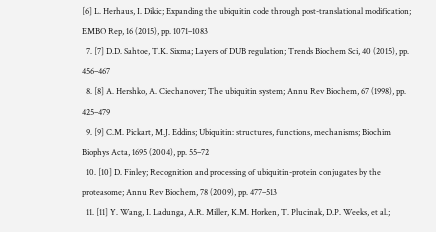[6] L. Herhaus, I. Dikic; Expanding the ubiquitin code through post-translational modification; EMBO Rep, 16 (2015), pp. 1071–1083
  7. [7] D.D. Sahtoe, T.K. Sixma; Layers of DUB regulation; Trends Biochem Sci, 40 (2015), pp. 456–467
  8. [8] A. Hershko, A. Ciechanover; The ubiquitin system; Annu Rev Biochem, 67 (1998), pp. 425–479
  9. [9] C.M. Pickart, M.J. Eddins; Ubiquitin: structures, functions, mechanisms; Biochim Biophys Acta, 1695 (2004), pp. 55–72
  10. [10] D. Finley; Recognition and processing of ubiquitin-protein conjugates by the proteasome; Annu Rev Biochem, 78 (2009), pp. 477–513
  11. [11] Y. Wang, I. Ladunga, A.R. Miller, K.M. Horken, T. Plucinak, D.P. Weeks, et al.;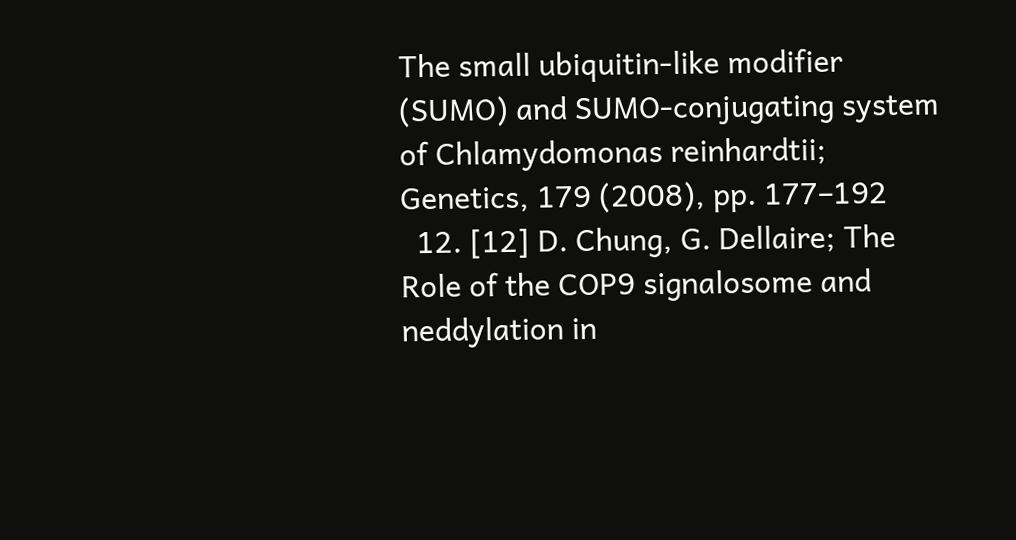The small ubiquitin-like modifier (SUMO) and SUMO-conjugating system of Chlamydomonas reinhardtii; Genetics, 179 (2008), pp. 177–192
  12. [12] D. Chung, G. Dellaire; The Role of the COP9 signalosome and neddylation in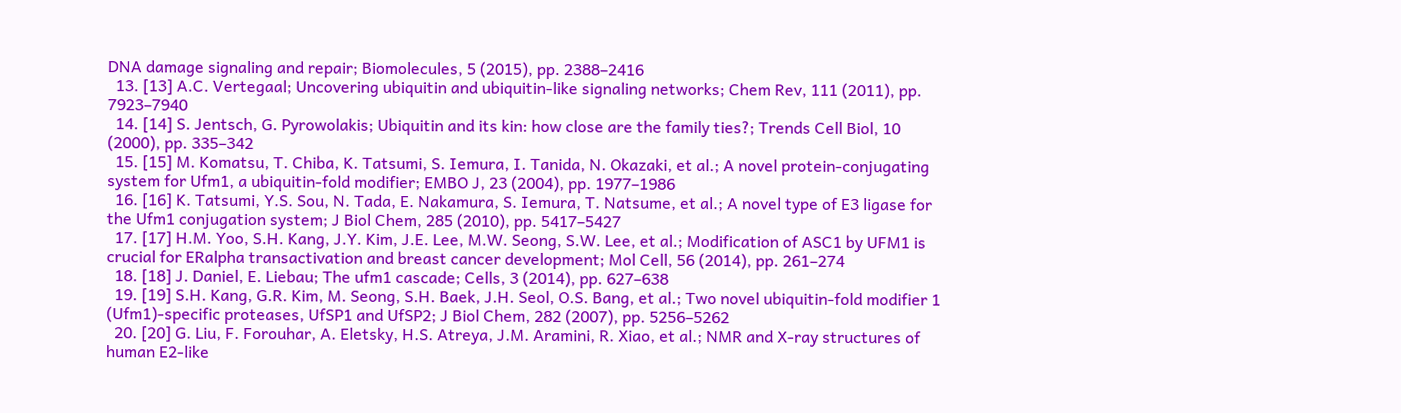DNA damage signaling and repair; Biomolecules, 5 (2015), pp. 2388–2416
  13. [13] A.C. Vertegaal; Uncovering ubiquitin and ubiquitin-like signaling networks; Chem Rev, 111 (2011), pp. 7923–7940
  14. [14] S. Jentsch, G. Pyrowolakis; Ubiquitin and its kin: how close are the family ties?; Trends Cell Biol, 10 (2000), pp. 335–342
  15. [15] M. Komatsu, T. Chiba, K. Tatsumi, S. Iemura, I. Tanida, N. Okazaki, et al.; A novel protein-conjugating system for Ufm1, a ubiquitin-fold modifier; EMBO J, 23 (2004), pp. 1977–1986
  16. [16] K. Tatsumi, Y.S. Sou, N. Tada, E. Nakamura, S. Iemura, T. Natsume, et al.; A novel type of E3 ligase for the Ufm1 conjugation system; J Biol Chem, 285 (2010), pp. 5417–5427
  17. [17] H.M. Yoo, S.H. Kang, J.Y. Kim, J.E. Lee, M.W. Seong, S.W. Lee, et al.; Modification of ASC1 by UFM1 is crucial for ERalpha transactivation and breast cancer development; Mol Cell, 56 (2014), pp. 261–274
  18. [18] J. Daniel, E. Liebau; The ufm1 cascade; Cells, 3 (2014), pp. 627–638
  19. [19] S.H. Kang, G.R. Kim, M. Seong, S.H. Baek, J.H. Seol, O.S. Bang, et al.; Two novel ubiquitin-fold modifier 1 (Ufm1)-specific proteases, UfSP1 and UfSP2; J Biol Chem, 282 (2007), pp. 5256–5262
  20. [20] G. Liu, F. Forouhar, A. Eletsky, H.S. Atreya, J.M. Aramini, R. Xiao, et al.; NMR and X-ray structures of human E2-like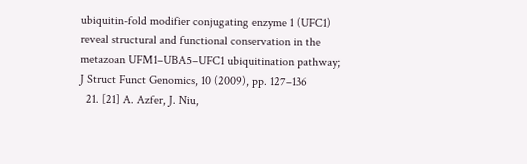ubiquitin-fold modifier conjugating enzyme 1 (UFC1) reveal structural and functional conservation in the metazoan UFM1–UBA5–UFC1 ubiquitination pathway; J Struct Funct Genomics, 10 (2009), pp. 127–136
  21. [21] A. Azfer, J. Niu,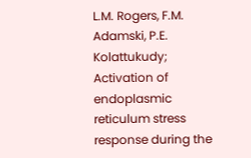L.M. Rogers, F.M. Adamski, P.E. Kolattukudy; Activation of endoplasmic reticulum stress response during the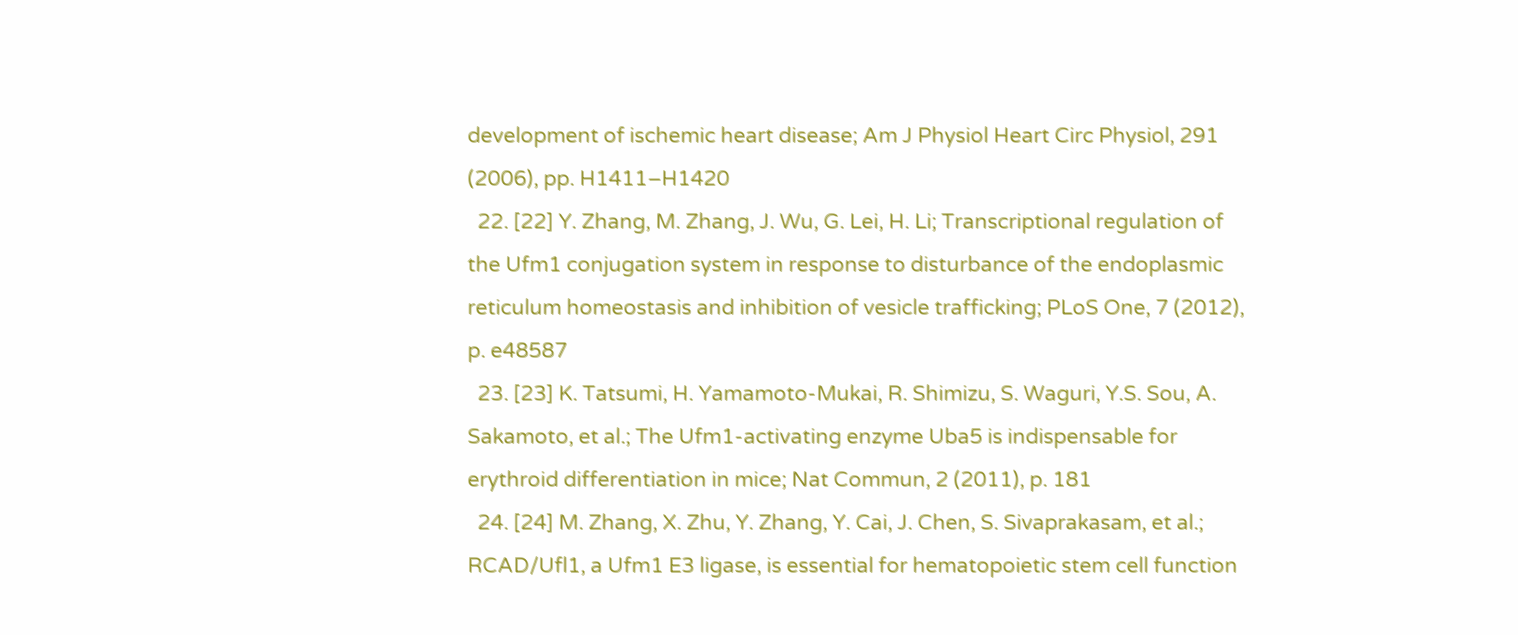development of ischemic heart disease; Am J Physiol Heart Circ Physiol, 291 (2006), pp. H1411–H1420
  22. [22] Y. Zhang, M. Zhang, J. Wu, G. Lei, H. Li; Transcriptional regulation of the Ufm1 conjugation system in response to disturbance of the endoplasmic reticulum homeostasis and inhibition of vesicle trafficking; PLoS One, 7 (2012), p. e48587
  23. [23] K. Tatsumi, H. Yamamoto-Mukai, R. Shimizu, S. Waguri, Y.S. Sou, A. Sakamoto, et al.; The Ufm1-activating enzyme Uba5 is indispensable for erythroid differentiation in mice; Nat Commun, 2 (2011), p. 181
  24. [24] M. Zhang, X. Zhu, Y. Zhang, Y. Cai, J. Chen, S. Sivaprakasam, et al.; RCAD/Ufl1, a Ufm1 E3 ligase, is essential for hematopoietic stem cell function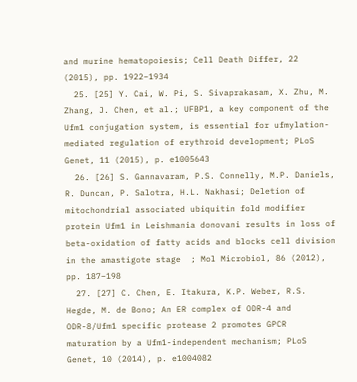and murine hematopoiesis; Cell Death Differ, 22 (2015), pp. 1922–1934
  25. [25] Y. Cai, W. Pi, S. Sivaprakasam, X. Zhu, M. Zhang, J. Chen, et al.; UFBP1, a key component of the Ufm1 conjugation system, is essential for ufmylation-mediated regulation of erythroid development; PLoS Genet, 11 (2015), p. e1005643
  26. [26] S. Gannavaram, P.S. Connelly, M.P. Daniels, R. Duncan, P. Salotra, H.L. Nakhasi; Deletion of mitochondrial associated ubiquitin fold modifier protein Ufm1 in Leishmania donovani results in loss of beta-oxidation of fatty acids and blocks cell division in the amastigote stage  ; Mol Microbiol, 86 (2012), pp. 187–198
  27. [27] C. Chen, E. Itakura, K.P. Weber, R.S. Hegde, M. de Bono; An ER complex of ODR-4 and ODR-8/Ufm1 specific protease 2 promotes GPCR maturation by a Ufm1-independent mechanism; PLoS Genet, 10 (2014), p. e1004082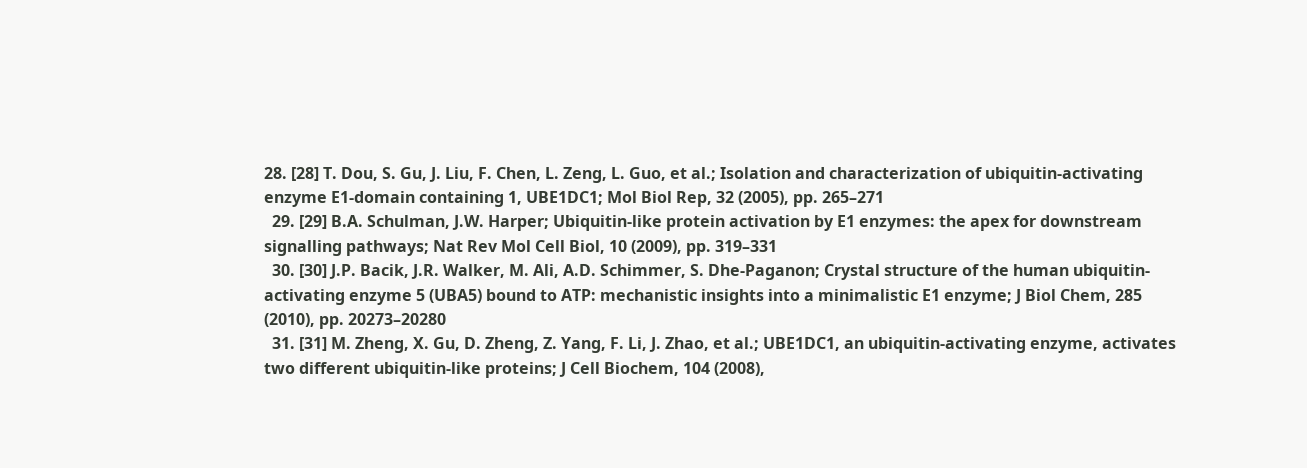28. [28] T. Dou, S. Gu, J. Liu, F. Chen, L. Zeng, L. Guo, et al.; Isolation and characterization of ubiquitin-activating enzyme E1-domain containing 1, UBE1DC1; Mol Biol Rep, 32 (2005), pp. 265–271
  29. [29] B.A. Schulman, J.W. Harper; Ubiquitin-like protein activation by E1 enzymes: the apex for downstream signalling pathways; Nat Rev Mol Cell Biol, 10 (2009), pp. 319–331
  30. [30] J.P. Bacik, J.R. Walker, M. Ali, A.D. Schimmer, S. Dhe-Paganon; Crystal structure of the human ubiquitin-activating enzyme 5 (UBA5) bound to ATP: mechanistic insights into a minimalistic E1 enzyme; J Biol Chem, 285 (2010), pp. 20273–20280
  31. [31] M. Zheng, X. Gu, D. Zheng, Z. Yang, F. Li, J. Zhao, et al.; UBE1DC1, an ubiquitin-activating enzyme, activates two different ubiquitin-like proteins; J Cell Biochem, 104 (2008),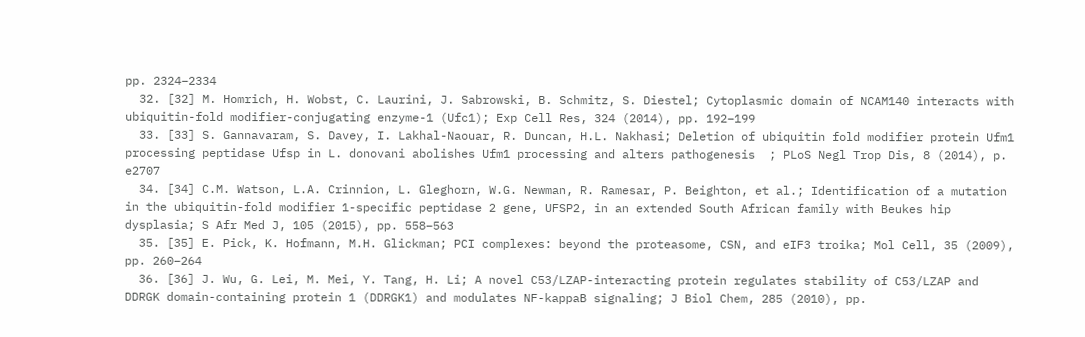pp. 2324–2334
  32. [32] M. Homrich, H. Wobst, C. Laurini, J. Sabrowski, B. Schmitz, S. Diestel; Cytoplasmic domain of NCAM140 interacts with ubiquitin-fold modifier-conjugating enzyme-1 (Ufc1); Exp Cell Res, 324 (2014), pp. 192–199
  33. [33] S. Gannavaram, S. Davey, I. Lakhal-Naouar, R. Duncan, H.L. Nakhasi; Deletion of ubiquitin fold modifier protein Ufm1 processing peptidase Ufsp in L. donovani abolishes Ufm1 processing and alters pathogenesis  ; PLoS Negl Trop Dis, 8 (2014), p. e2707
  34. [34] C.M. Watson, L.A. Crinnion, L. Gleghorn, W.G. Newman, R. Ramesar, P. Beighton, et al.; Identification of a mutation in the ubiquitin-fold modifier 1-specific peptidase 2 gene, UFSP2, in an extended South African family with Beukes hip dysplasia; S Afr Med J, 105 (2015), pp. 558–563
  35. [35] E. Pick, K. Hofmann, M.H. Glickman; PCI complexes: beyond the proteasome, CSN, and eIF3 troika; Mol Cell, 35 (2009), pp. 260–264
  36. [36] J. Wu, G. Lei, M. Mei, Y. Tang, H. Li; A novel C53/LZAP-interacting protein regulates stability of C53/LZAP and DDRGK domain-containing protein 1 (DDRGK1) and modulates NF-kappaB signaling; J Biol Chem, 285 (2010), pp.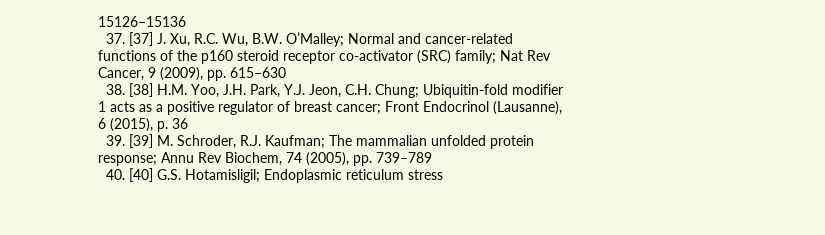15126–15136
  37. [37] J. Xu, R.C. Wu, B.W. O’Malley; Normal and cancer-related functions of the p160 steroid receptor co-activator (SRC) family; Nat Rev Cancer, 9 (2009), pp. 615–630
  38. [38] H.M. Yoo, J.H. Park, Y.J. Jeon, C.H. Chung; Ubiquitin-fold modifier 1 acts as a positive regulator of breast cancer; Front Endocrinol (Lausanne), 6 (2015), p. 36
  39. [39] M. Schroder, R.J. Kaufman; The mammalian unfolded protein response; Annu Rev Biochem, 74 (2005), pp. 739–789
  40. [40] G.S. Hotamisligil; Endoplasmic reticulum stress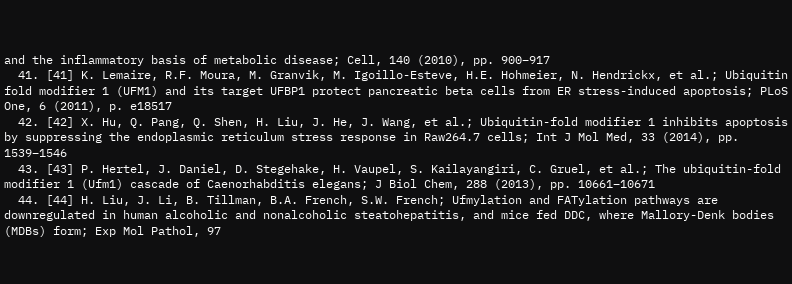and the inflammatory basis of metabolic disease; Cell, 140 (2010), pp. 900–917
  41. [41] K. Lemaire, R.F. Moura, M. Granvik, M. Igoillo-Esteve, H.E. Hohmeier, N. Hendrickx, et al.; Ubiquitin fold modifier 1 (UFM1) and its target UFBP1 protect pancreatic beta cells from ER stress-induced apoptosis; PLoS One, 6 (2011), p. e18517
  42. [42] X. Hu, Q. Pang, Q. Shen, H. Liu, J. He, J. Wang, et al.; Ubiquitin-fold modifier 1 inhibits apoptosis by suppressing the endoplasmic reticulum stress response in Raw264.7 cells; Int J Mol Med, 33 (2014), pp. 1539–1546
  43. [43] P. Hertel, J. Daniel, D. Stegehake, H. Vaupel, S. Kailayangiri, C. Gruel, et al.; The ubiquitin-fold modifier 1 (Ufm1) cascade of Caenorhabditis elegans; J Biol Chem, 288 (2013), pp. 10661–10671
  44. [44] H. Liu, J. Li, B. Tillman, B.A. French, S.W. French; Ufmylation and FATylation pathways are downregulated in human alcoholic and nonalcoholic steatohepatitis, and mice fed DDC, where Mallory-Denk bodies (MDBs) form; Exp Mol Pathol, 97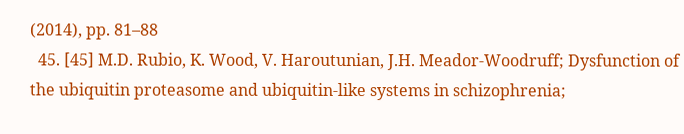(2014), pp. 81–88
  45. [45] M.D. Rubio, K. Wood, V. Haroutunian, J.H. Meador-Woodruff; Dysfunction of the ubiquitin proteasome and ubiquitin-like systems in schizophrenia;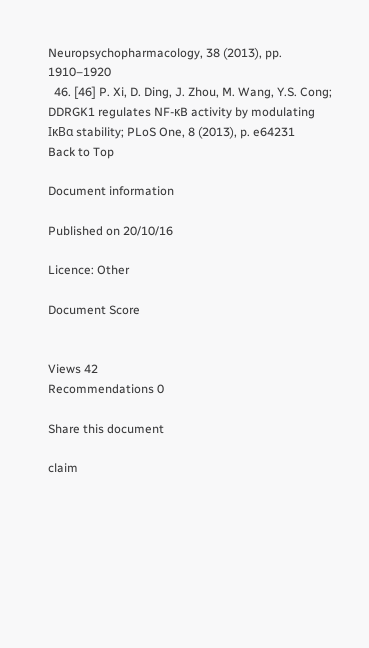Neuropsychopharmacology, 38 (2013), pp. 1910–1920
  46. [46] P. Xi, D. Ding, J. Zhou, M. Wang, Y.S. Cong; DDRGK1 regulates NF-κB activity by modulating IκBα stability; PLoS One, 8 (2013), p. e64231
Back to Top

Document information

Published on 20/10/16

Licence: Other

Document Score


Views 42
Recommendations 0

Share this document

claim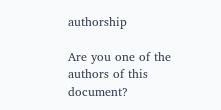authorship

Are you one of the authors of this document?